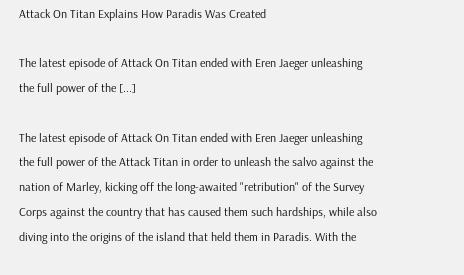Attack On Titan Explains How Paradis Was Created

The latest episode of Attack On Titan ended with Eren Jaeger unleashing the full power of the [...]

The latest episode of Attack On Titan ended with Eren Jaeger unleashing the full power of the Attack Titan in order to unleash the salvo against the nation of Marley, kicking off the long-awaited "retribution" of the Survey Corps against the country that has caused them such hardships, while also diving into the origins of the island that held them in Paradis. With the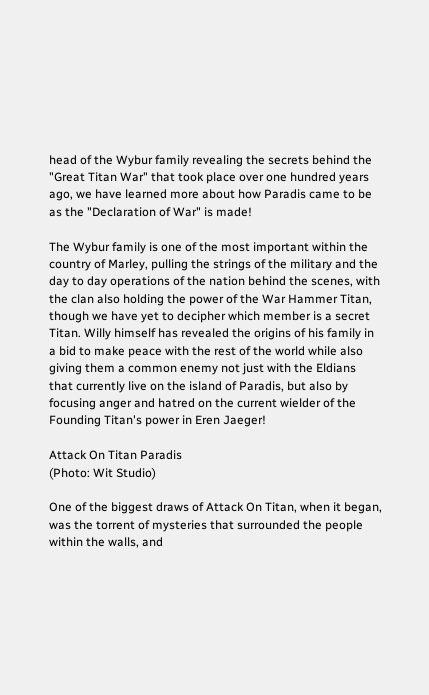head of the Wybur family revealing the secrets behind the "Great Titan War" that took place over one hundred years ago, we have learned more about how Paradis came to be as the "Declaration of War" is made!

The Wybur family is one of the most important within the country of Marley, pulling the strings of the military and the day to day operations of the nation behind the scenes, with the clan also holding the power of the War Hammer Titan, though we have yet to decipher which member is a secret Titan. Willy himself has revealed the origins of his family in a bid to make peace with the rest of the world while also giving them a common enemy not just with the Eldians that currently live on the island of Paradis, but also by focusing anger and hatred on the current wielder of the Founding Titan's power in Eren Jaeger!

Attack On Titan Paradis
(Photo: Wit Studio)

One of the biggest draws of Attack On Titan, when it began, was the torrent of mysteries that surrounded the people within the walls, and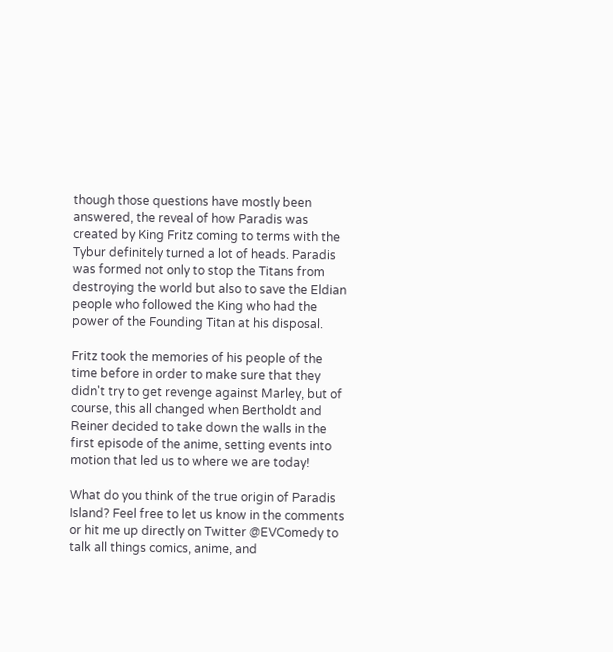though those questions have mostly been answered, the reveal of how Paradis was created by King Fritz coming to terms with the Tybur definitely turned a lot of heads. Paradis was formed not only to stop the Titans from destroying the world but also to save the Eldian people who followed the King who had the power of the Founding Titan at his disposal.

Fritz took the memories of his people of the time before in order to make sure that they didn't try to get revenge against Marley, but of course, this all changed when Bertholdt and Reiner decided to take down the walls in the first episode of the anime, setting events into motion that led us to where we are today!

What do you think of the true origin of Paradis Island? Feel free to let us know in the comments or hit me up directly on Twitter @EVComedy to talk all things comics, anime, and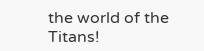the world of the Titans!